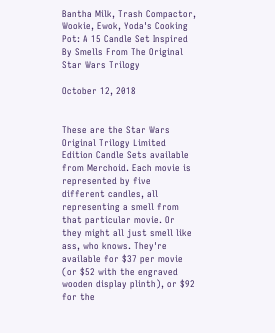Bantha Milk, Trash Compactor, Wookie, Ewok, Yoda's Cooking Pot: A 15 Candle Set Inspired By Smells From The Original Star Wars Trilogy

October 12, 2018


These are the Star Wars Original Trilogy Limited Edition Candle Sets available from Merchoid. Each movie is represented by five different candles, all representing a smell from that particular movie. Or they might all just smell like ass, who knows. They're available for $37 per movie (or $52 with the engraved wooden display plinth), or $92 for the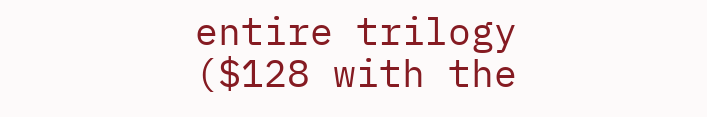entire trilogy ($128 with the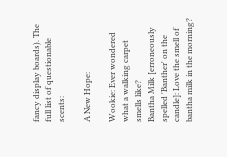fancy display boards). The full list of questionable scents:

A New Hope:

Wookie: Ever wondered what a walking carpet smells like?
Bantha Milk [erroneously spelled 'Banther' on the candle]: Love the smell of bantha milk in the morning?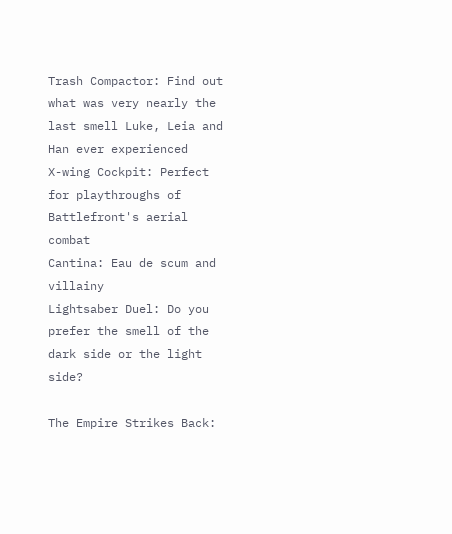Trash Compactor: Find out what was very nearly the last smell Luke, Leia and Han ever experienced
X-wing Cockpit: Perfect for playthroughs of Battlefront's aerial combat
Cantina: Eau de scum and villainy
Lightsaber Duel: Do you prefer the smell of the dark side or the light side?

The Empire Strikes Back: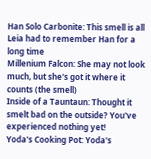Han Solo Carbonite: This smell is all Leia had to remember Han for a long time
Millenium Falcon: She may not look much, but she's got it where it counts (the smell)
Inside of a Tauntaun: Thought it smelt bad on the outside? You've experienced nothing yet!
Yoda's Cooking Pot: Yoda's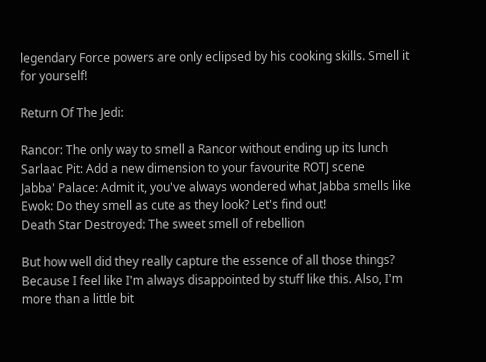legendary Force powers are only eclipsed by his cooking skills. Smell it for yourself!

Return Of The Jedi:

Rancor: The only way to smell a Rancor without ending up its lunch
Sarlaac Pit: Add a new dimension to your favourite ROTJ scene
Jabba' Palace: Admit it, you've always wondered what Jabba smells like
Ewok: Do they smell as cute as they look? Let's find out!
Death Star Destroyed: The sweet smell of rebellion

But how well did they really capture the essence of all those things? Because I feel like I'm always disappointed by stuff like this. Also, I'm more than a little bit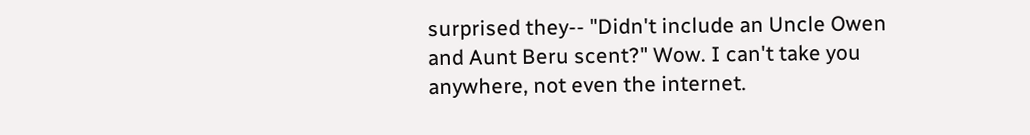surprised they-- "Didn't include an Uncle Owen and Aunt Beru scent?" Wow. I can't take you anywhere, not even the internet.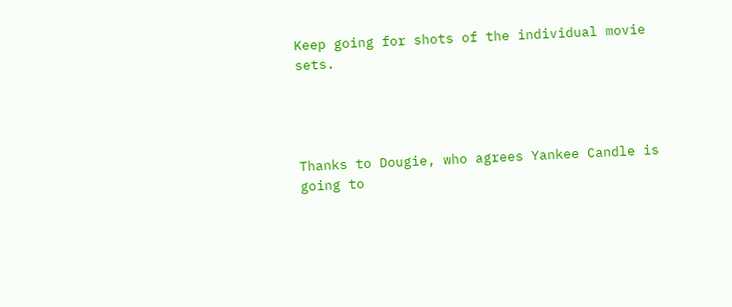Keep going for shots of the individual movie sets.




Thanks to Dougie, who agrees Yankee Candle is going to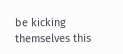be kicking themselves this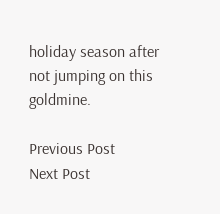holiday season after not jumping on this goldmine.

Previous Post
Next Post